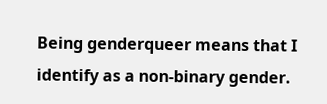Being genderqueer means that I identify as a non-binary gender.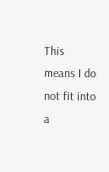This means I do not fit into a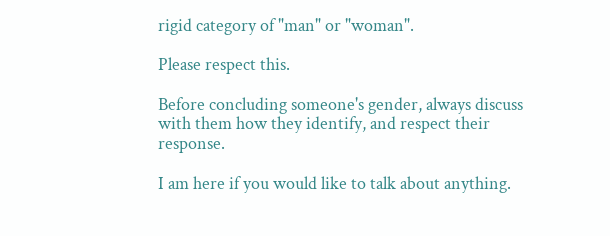rigid category of "man" or "woman".

Please respect this.

Before concluding someone's gender, always discuss with them how they identify, and respect their response.

I am here if you would like to talk about anything.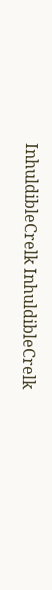InhuldibleCrelk InhuldibleCrelk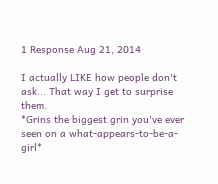1 Response Aug 21, 2014

I actually LIKE how people don't ask... That way I get to surprise them.
*Grins the biggest grin you've ever seen on a what-appears-to-be-a-girl*